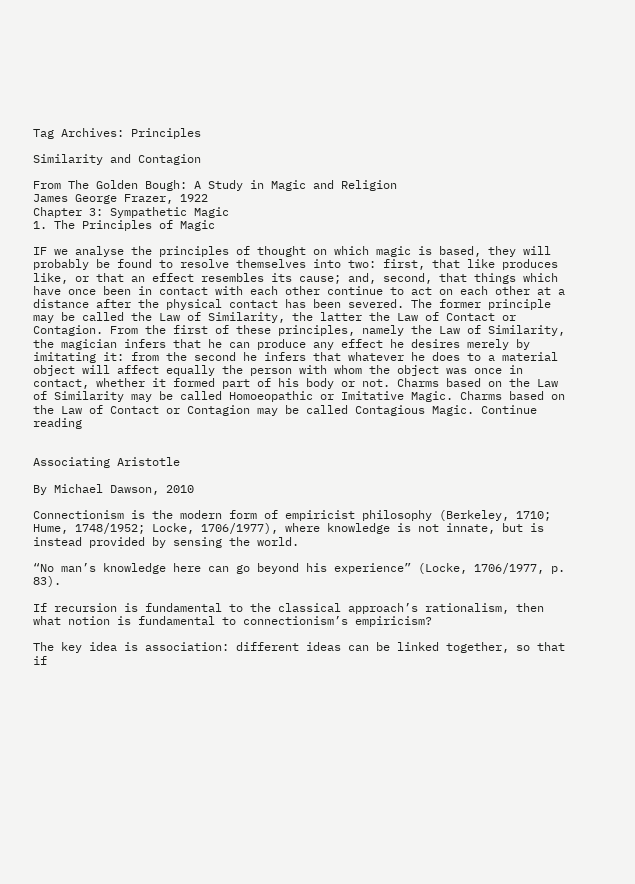Tag Archives: Principles

Similarity and Contagion

From The Golden Bough: A Study in Magic and Religion
James George Frazer, 1922
Chapter 3: Sympathetic Magic
1. The Principles of Magic

IF we analyse the principles of thought on which magic is based, they will probably be found to resolve themselves into two: first, that like produces like, or that an effect resembles its cause; and, second, that things which have once been in contact with each other continue to act on each other at a distance after the physical contact has been severed. The former principle may be called the Law of Similarity, the latter the Law of Contact or Contagion. From the first of these principles, namely the Law of Similarity, the magician infers that he can produce any effect he desires merely by imitating it: from the second he infers that whatever he does to a material object will affect equally the person with whom the object was once in contact, whether it formed part of his body or not. Charms based on the Law of Similarity may be called Homoeopathic or Imitative Magic. Charms based on the Law of Contact or Contagion may be called Contagious Magic. Continue reading


Associating Aristotle

By Michael Dawson, 2010

Connectionism is the modern form of empiricist philosophy (Berkeley, 1710; Hume, 1748/1952; Locke, 1706/1977), where knowledge is not innate, but is instead provided by sensing the world.

“No man’s knowledge here can go beyond his experience” (Locke, 1706/1977, p. 83).

If recursion is fundamental to the classical approach’s rationalism, then what notion is fundamental to connectionism’s empiricism?

The key idea is association: different ideas can be linked together, so that if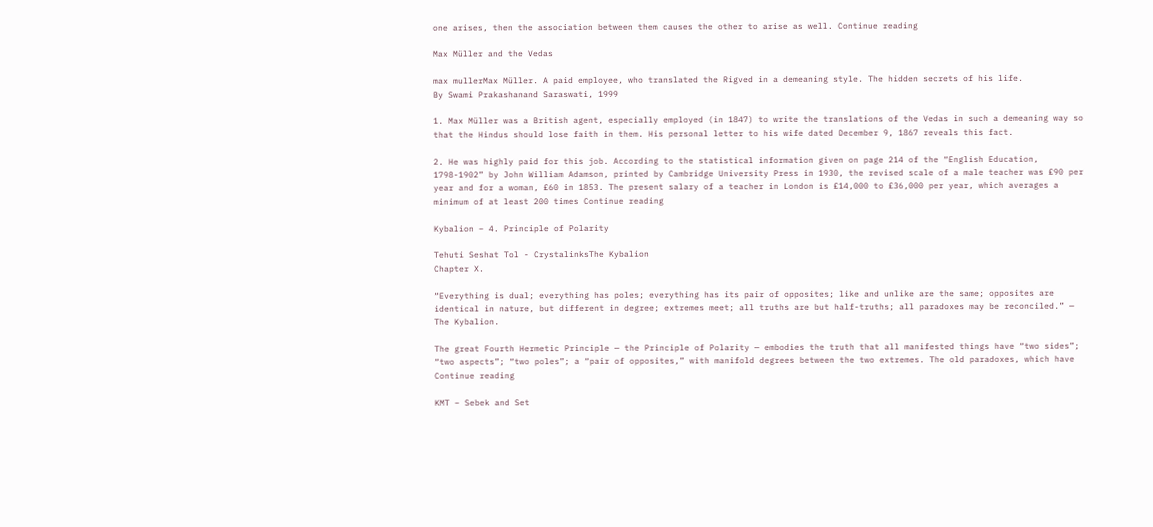one arises, then the association between them causes the other to arise as well. Continue reading

Max Müller and the Vedas

max mullerMax Müller. A paid employee, who translated the Rigved in a demeaning style. The hidden secrets of his life.
By Swami Prakashanand Saraswati, 1999

1. Max Müller was a British agent, especially employed (in 1847) to write the translations of the Vedas in such a demeaning way so that the Hindus should lose faith in them. His personal letter to his wife dated December 9, 1867 reveals this fact.

2. He was highly paid for this job. According to the statistical information given on page 214 of the “English Education, 1798-1902” by John William Adamson, printed by Cambridge University Press in 1930, the revised scale of a male teacher was £90 per year and for a woman, £60 in 1853. The present salary of a teacher in London is £14,000 to £36,000 per year, which averages a minimum of at least 200 times Continue reading

Kybalion – 4. Principle of Polarity

Tehuti Seshat Tol - CrystalinksThe Kybalion
Chapter X.

“Everything is dual; everything has poles; everything has its pair of opposites; like and unlike are the same; opposites are identical in nature, but different in degree; extremes meet; all truths are but half-truths; all paradoxes may be reconciled.” — The Kybalion.

The great Fourth Hermetic Principle — the Principle of Polarity — embodies the truth that all manifested things have “two sides”; “two aspects”; “two poles”; a “pair of opposites,” with manifold degrees between the two extremes. The old paradoxes, which have Continue reading

KMT – Sebek and Set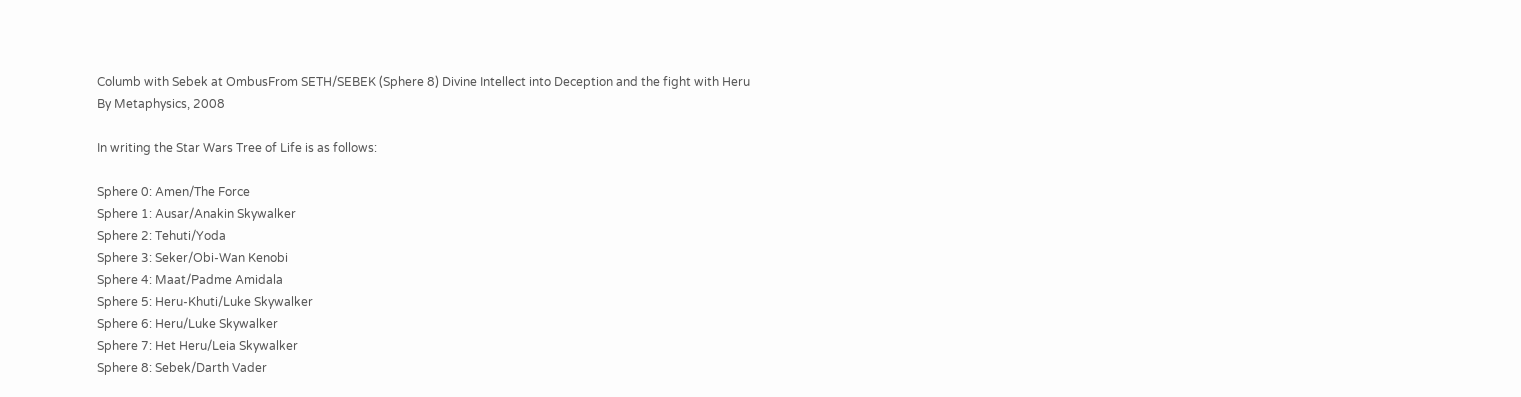Columb with Sebek at OmbusFrom SETH/SEBEK (Sphere 8) Divine Intellect into Deception and the fight with Heru
By Metaphysics, 2008

In writing the Star Wars Tree of Life is as follows:

Sphere 0: Amen/The Force
Sphere 1: Ausar/Anakin Skywalker
Sphere 2: Tehuti/Yoda
Sphere 3: Seker/Obi-Wan Kenobi
Sphere 4: Maat/Padme Amidala
Sphere 5: Heru-Khuti/Luke Skywalker
Sphere 6: Heru/Luke Skywalker
Sphere 7: Het Heru/Leia Skywalker
Sphere 8: Sebek/Darth Vader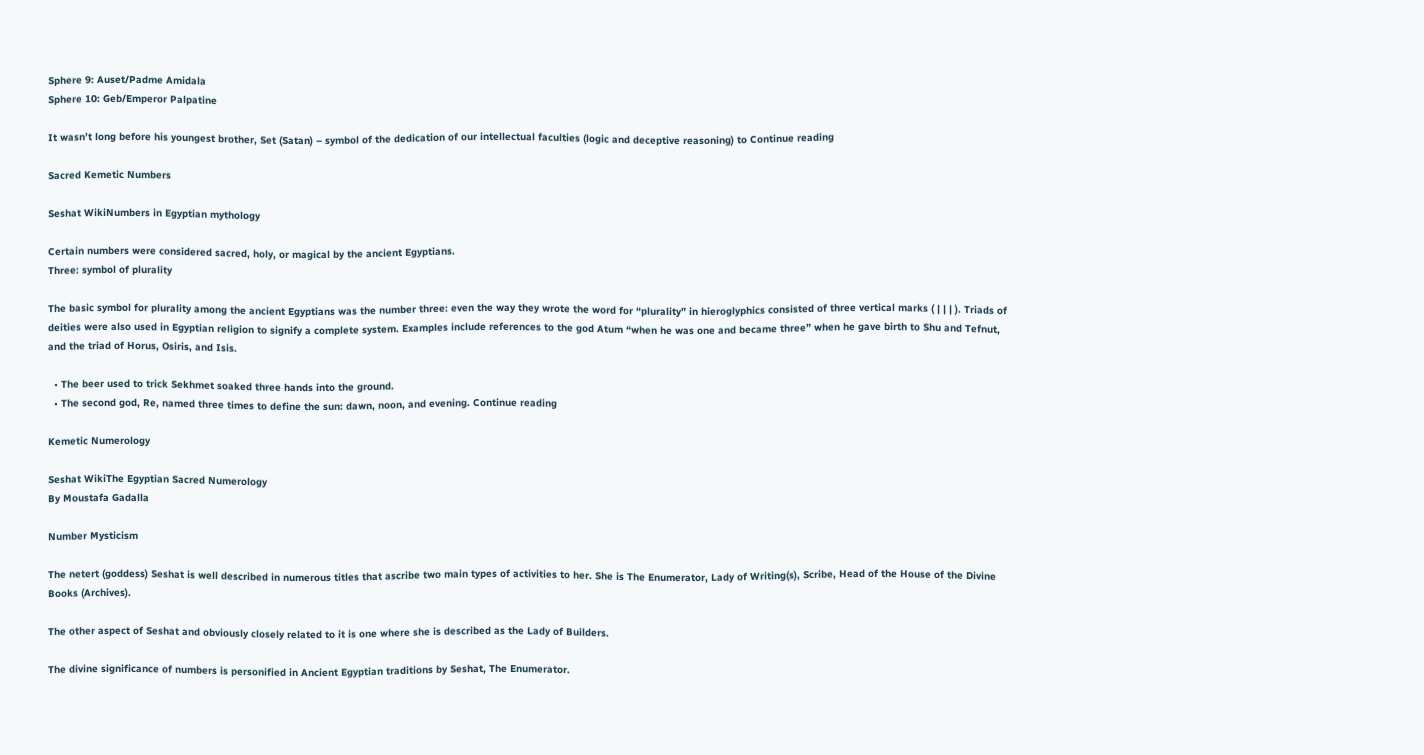Sphere 9: Auset/Padme Amidala
Sphere 10: Geb/Emperor Palpatine

It wasn’t long before his youngest brother, Set (Satan) – symbol of the dedication of our intellectual faculties (logic and deceptive reasoning) to Continue reading

Sacred Kemetic Numbers

Seshat WikiNumbers in Egyptian mythology

Certain numbers were considered sacred, holy, or magical by the ancient Egyptians.
Three: symbol of plurality

The basic symbol for plurality among the ancient Egyptians was the number three: even the way they wrote the word for “plurality” in hieroglyphics consisted of three vertical marks ( | | | ). Triads of deities were also used in Egyptian religion to signify a complete system. Examples include references to the god Atum “when he was one and became three” when he gave birth to Shu and Tefnut, and the triad of Horus, Osiris, and Isis.

  • The beer used to trick Sekhmet soaked three hands into the ground.
  • The second god, Re, named three times to define the sun: dawn, noon, and evening. Continue reading

Kemetic Numerology

Seshat WikiThe Egyptian Sacred Numerology
By Moustafa Gadalla

Number Mysticism

The netert (goddess) Seshat is well described in numerous titles that ascribe two main types of activities to her. She is The Enumerator, Lady of Writing(s), Scribe, Head of the House of the Divine Books (Archives).

The other aspect of Seshat and obviously closely related to it is one where she is described as the Lady of Builders.

The divine significance of numbers is personified in Ancient Egyptian traditions by Seshat, The Enumerator.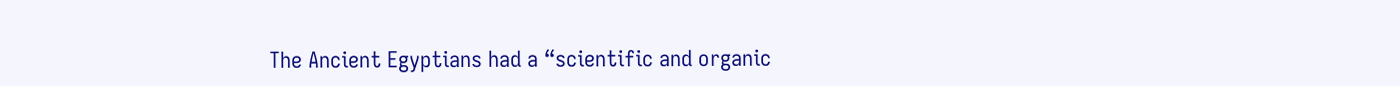The Ancient Egyptians had a “scientific and organic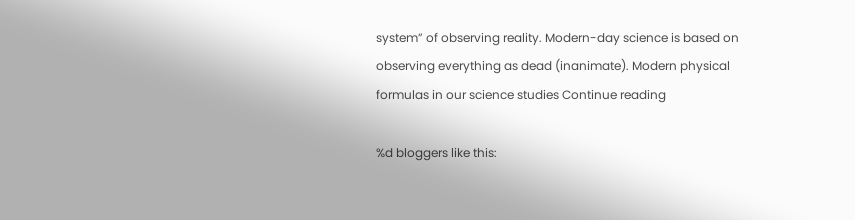system” of observing reality. Modern-day science is based on observing everything as dead (inanimate). Modern physical formulas in our science studies Continue reading

%d bloggers like this: